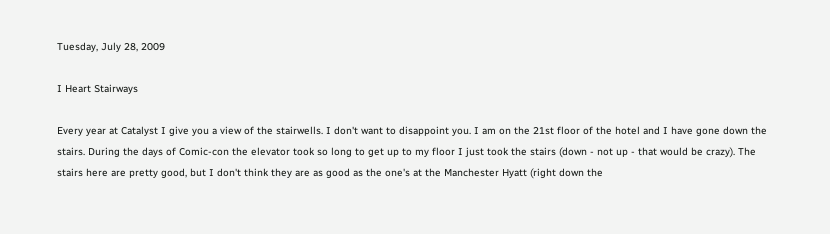Tuesday, July 28, 2009

I Heart Stairways

Every year at Catalyst I give you a view of the stairwells. I don't want to disappoint you. I am on the 21st floor of the hotel and I have gone down the stairs. During the days of Comic-con the elevator took so long to get up to my floor I just took the stairs (down - not up - that would be crazy). The stairs here are pretty good, but I don't think they are as good as the one's at the Manchester Hyatt (right down the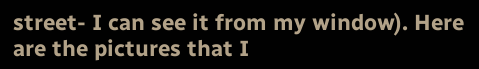street- I can see it from my window). Here are the pictures that I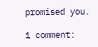promised you.

1 comment: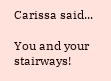Carissa said...

You and your stairways!